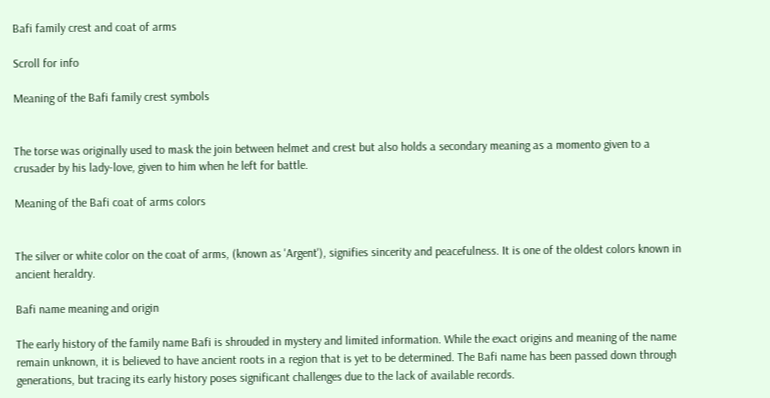Bafi family crest and coat of arms

Scroll for info

Meaning of the Bafi family crest symbols


The torse was originally used to mask the join between helmet and crest but also holds a secondary meaning as a momento given to a crusader by his lady-love, given to him when he left for battle.

Meaning of the Bafi coat of arms colors


The silver or white color on the coat of arms, (known as 'Argent'), signifies sincerity and peacefulness. It is one of the oldest colors known in ancient heraldry.

Bafi name meaning and origin

The early history of the family name Bafi is shrouded in mystery and limited information. While the exact origins and meaning of the name remain unknown, it is believed to have ancient roots in a region that is yet to be determined. The Bafi name has been passed down through generations, but tracing its early history poses significant challenges due to the lack of available records.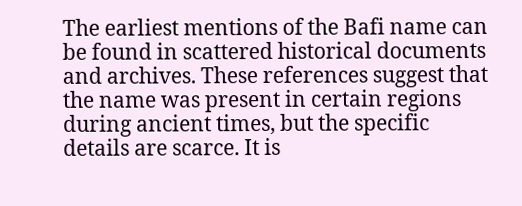The earliest mentions of the Bafi name can be found in scattered historical documents and archives. These references suggest that the name was present in certain regions during ancient times, but the specific details are scarce. It is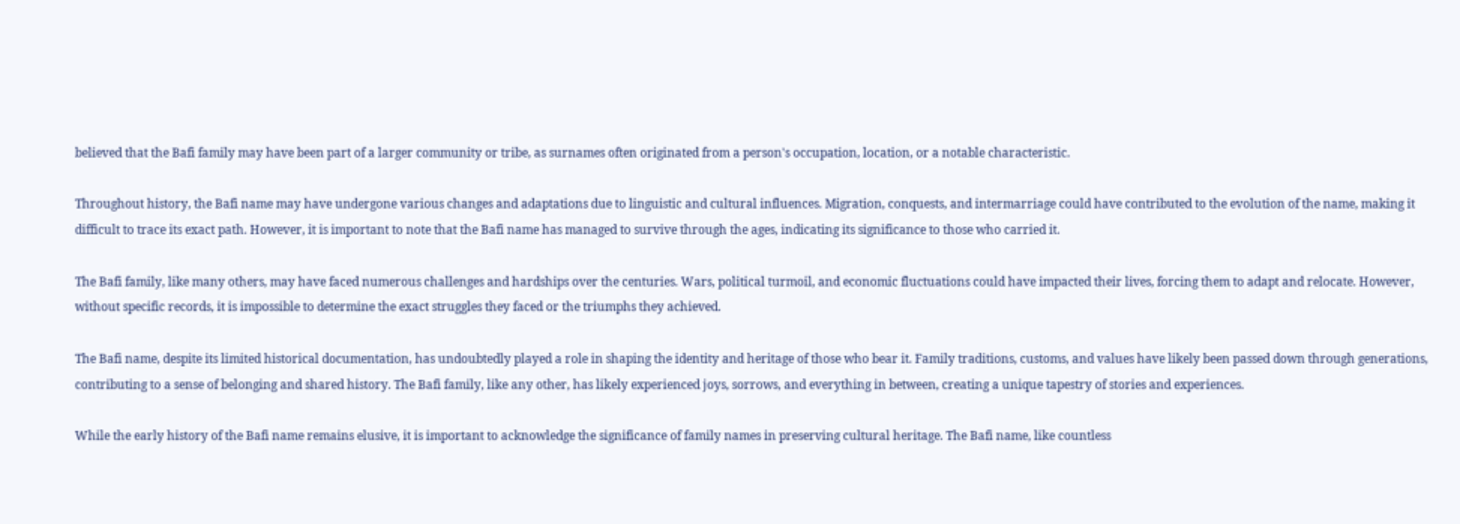believed that the Bafi family may have been part of a larger community or tribe, as surnames often originated from a person's occupation, location, or a notable characteristic.

Throughout history, the Bafi name may have undergone various changes and adaptations due to linguistic and cultural influences. Migration, conquests, and intermarriage could have contributed to the evolution of the name, making it difficult to trace its exact path. However, it is important to note that the Bafi name has managed to survive through the ages, indicating its significance to those who carried it.

The Bafi family, like many others, may have faced numerous challenges and hardships over the centuries. Wars, political turmoil, and economic fluctuations could have impacted their lives, forcing them to adapt and relocate. However, without specific records, it is impossible to determine the exact struggles they faced or the triumphs they achieved.

The Bafi name, despite its limited historical documentation, has undoubtedly played a role in shaping the identity and heritage of those who bear it. Family traditions, customs, and values have likely been passed down through generations, contributing to a sense of belonging and shared history. The Bafi family, like any other, has likely experienced joys, sorrows, and everything in between, creating a unique tapestry of stories and experiences.

While the early history of the Bafi name remains elusive, it is important to acknowledge the significance of family names in preserving cultural heritage. The Bafi name, like countless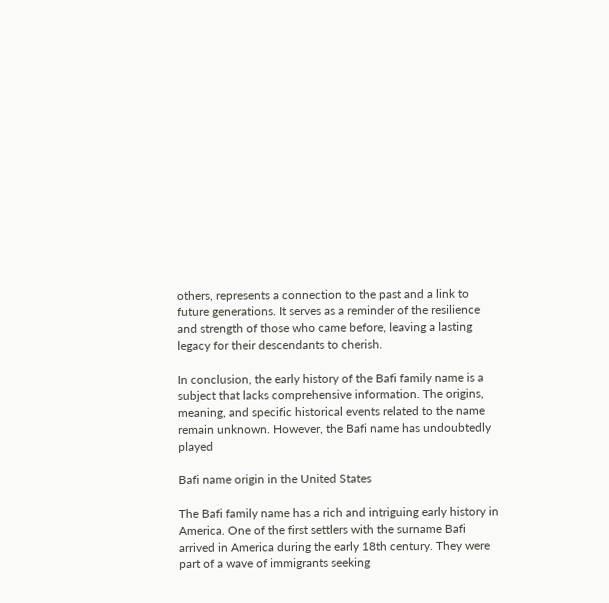others, represents a connection to the past and a link to future generations. It serves as a reminder of the resilience and strength of those who came before, leaving a lasting legacy for their descendants to cherish.

In conclusion, the early history of the Bafi family name is a subject that lacks comprehensive information. The origins, meaning, and specific historical events related to the name remain unknown. However, the Bafi name has undoubtedly played

Bafi name origin in the United States

The Bafi family name has a rich and intriguing early history in America. One of the first settlers with the surname Bafi arrived in America during the early 18th century. They were part of a wave of immigrants seeking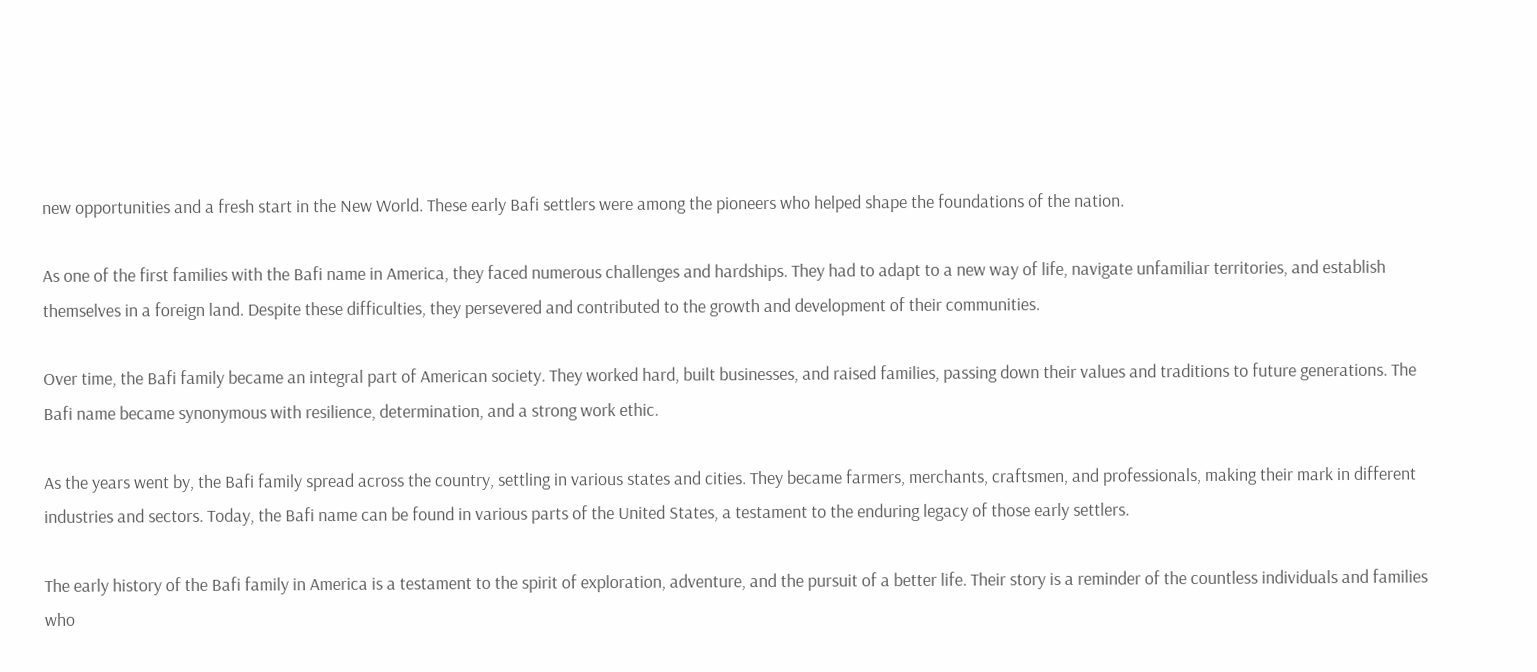new opportunities and a fresh start in the New World. These early Bafi settlers were among the pioneers who helped shape the foundations of the nation.

As one of the first families with the Bafi name in America, they faced numerous challenges and hardships. They had to adapt to a new way of life, navigate unfamiliar territories, and establish themselves in a foreign land. Despite these difficulties, they persevered and contributed to the growth and development of their communities.

Over time, the Bafi family became an integral part of American society. They worked hard, built businesses, and raised families, passing down their values and traditions to future generations. The Bafi name became synonymous with resilience, determination, and a strong work ethic.

As the years went by, the Bafi family spread across the country, settling in various states and cities. They became farmers, merchants, craftsmen, and professionals, making their mark in different industries and sectors. Today, the Bafi name can be found in various parts of the United States, a testament to the enduring legacy of those early settlers.

The early history of the Bafi family in America is a testament to the spirit of exploration, adventure, and the pursuit of a better life. Their story is a reminder of the countless individuals and families who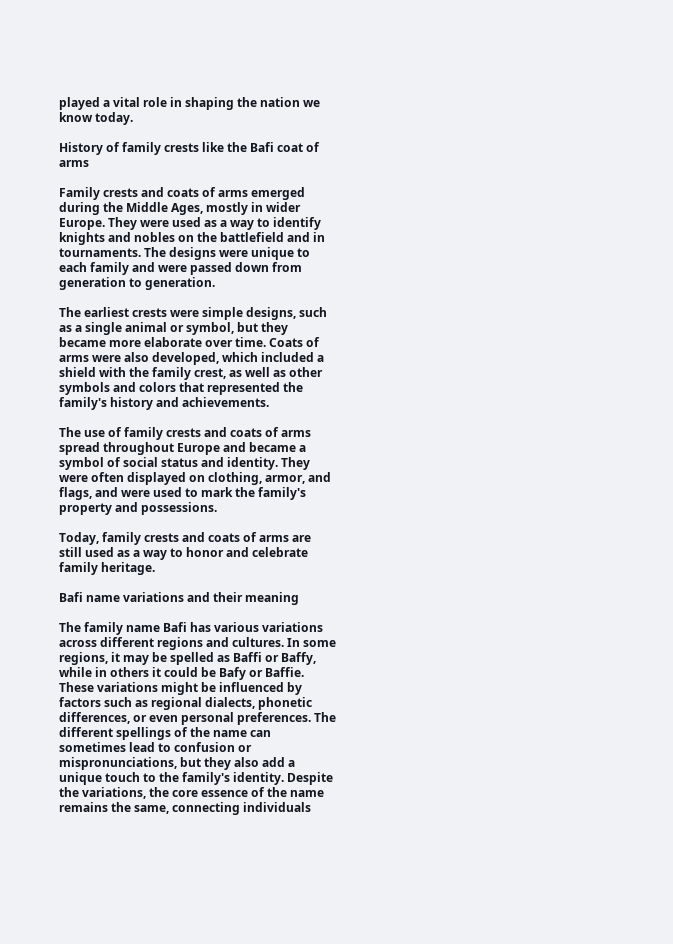played a vital role in shaping the nation we know today.

History of family crests like the Bafi coat of arms

Family crests and coats of arms emerged during the Middle Ages, mostly in wider Europe. They were used as a way to identify knights and nobles on the battlefield and in tournaments. The designs were unique to each family and were passed down from generation to generation.

The earliest crests were simple designs, such as a single animal or symbol, but they became more elaborate over time. Coats of arms were also developed, which included a shield with the family crest, as well as other symbols and colors that represented the family's history and achievements.

The use of family crests and coats of arms spread throughout Europe and became a symbol of social status and identity. They were often displayed on clothing, armor, and flags, and were used to mark the family's property and possessions.

Today, family crests and coats of arms are still used as a way to honor and celebrate family heritage.

Bafi name variations and their meaning

The family name Bafi has various variations across different regions and cultures. In some regions, it may be spelled as Baffi or Baffy, while in others it could be Bafy or Baffie. These variations might be influenced by factors such as regional dialects, phonetic differences, or even personal preferences. The different spellings of the name can sometimes lead to confusion or mispronunciations, but they also add a unique touch to the family's identity. Despite the variations, the core essence of the name remains the same, connecting individuals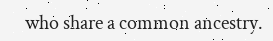who share a common ancestry.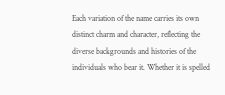Each variation of the name carries its own distinct charm and character, reflecting the diverse backgrounds and histories of the individuals who bear it. Whether it is spelled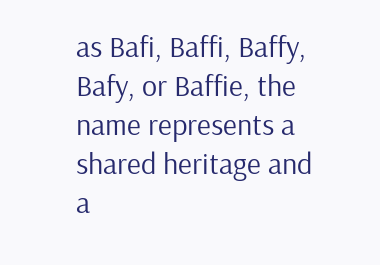as Bafi, Baffi, Baffy, Bafy, or Baffie, the name represents a shared heritage and a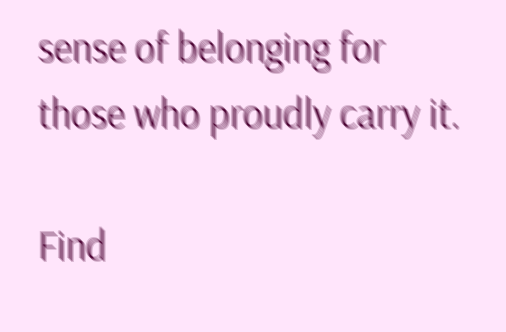sense of belonging for those who proudly carry it.

Find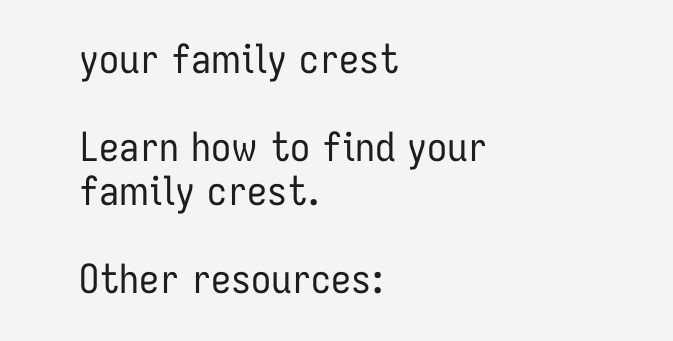your family crest

Learn how to find your family crest.

Other resources: